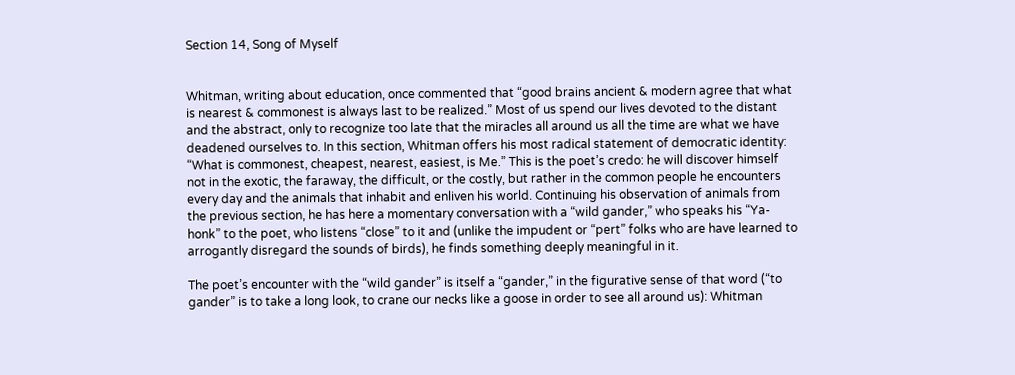Section 14, Song of Myself


Whitman, writing about education, once commented that “good brains ancient & modern agree that what is nearest & commonest is always last to be realized.” Most of us spend our lives devoted to the distant and the abstract, only to recognize too late that the miracles all around us all the time are what we have deadened ourselves to. In this section, Whitman offers his most radical statement of democratic identity: “What is commonest, cheapest, nearest, easiest, is Me.” This is the poet’s credo: he will discover himself not in the exotic, the faraway, the difficult, or the costly, but rather in the common people he encounters every day and the animals that inhabit and enliven his world. Continuing his observation of animals from the previous section, he has here a momentary conversation with a “wild gander,” who speaks his “Ya-honk” to the poet, who listens “close” to it and (unlike the impudent or “pert” folks who are have learned to arrogantly disregard the sounds of birds), he finds something deeply meaningful in it.

The poet’s encounter with the “wild gander” is itself a “gander,” in the figurative sense of that word (“to gander” is to take a long look, to crane our necks like a goose in order to see all around us): Whitman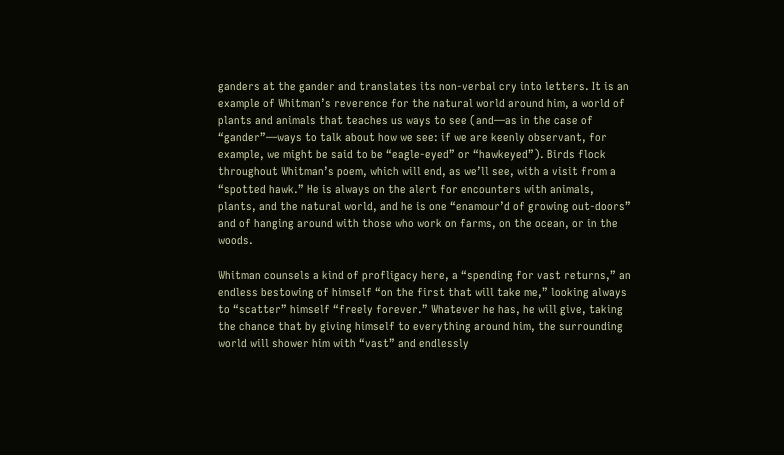ganders at the gander and translates its non-verbal cry into letters. It is an example of Whitman’s reverence for the natural world around him, a world of plants and animals that teaches us ways to see (and—as in the case of “gander”—ways to talk about how we see: if we are keenly observant, for example, we might be said to be “eagle-eyed” or “hawkeyed”). Birds flock throughout Whitman’s poem, which will end, as we’ll see, with a visit from a “spotted hawk.” He is always on the alert for encounters with animals, plants, and the natural world, and he is one “enamour’d of growing out-doors” and of hanging around with those who work on farms, on the ocean, or in the woods.

Whitman counsels a kind of profligacy here, a “spending for vast returns,” an endless bestowing of himself “on the first that will take me,” looking always to “scatter” himself “freely forever.” Whatever he has, he will give, taking the chance that by giving himself to everything around him, the surrounding world will shower him with “vast” and endlessly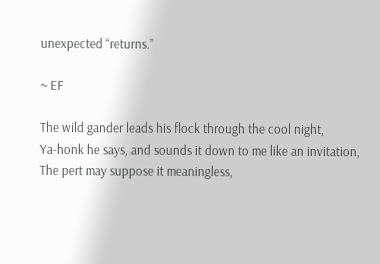unexpected “returns.”

~ EF

The wild gander leads his flock through the cool night,
Ya-honk he says, and sounds it down to me like an invitation,
The pert may suppose it meaningless,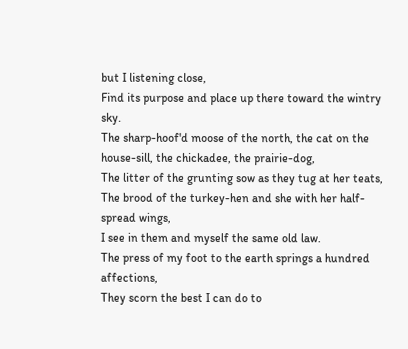but I listening close,
Find its purpose and place up there toward the wintry sky.
The sharp-hoof'd moose of the north, the cat on the house-sill, the chickadee, the prairie-dog,
The litter of the grunting sow as they tug at her teats,
The brood of the turkey-hen and she with her half-spread wings,
I see in them and myself the same old law.
The press of my foot to the earth springs a hundred affections,
They scorn the best I can do to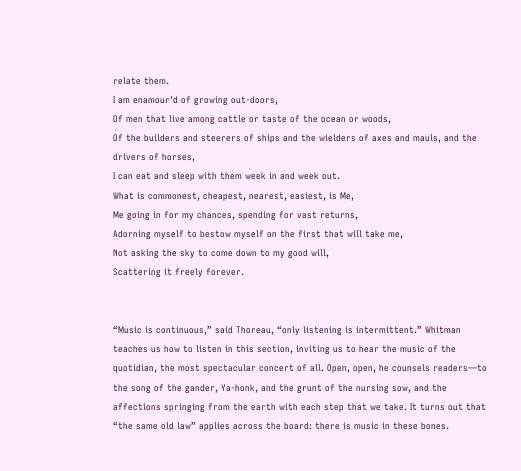relate them.
I am enamour'd of growing out-doors,
Of men that live among cattle or taste of the ocean or woods,
Of the builders and steerers of ships and the wielders of axes and mauls, and the drivers of horses,
I can eat and sleep with them week in and week out.
What is commonest, cheapest, nearest, easiest, is Me,
Me going in for my chances, spending for vast returns,
Adorning myself to bestow myself on the first that will take me,
Not asking the sky to come down to my good will,
Scattering it freely forever.


“Music is continuous,” said Thoreau, “only listening is intermittent.” Whitman teaches us how to listen in this section, inviting us to hear the music of the quotidian, the most spectacular concert of all. Open, open, he counsels readers—to the song of the gander, Ya-honk, and the grunt of the nursing sow, and the affections springing from the earth with each step that we take. It turns out that “the same old law” applies across the board: there is music in these bones.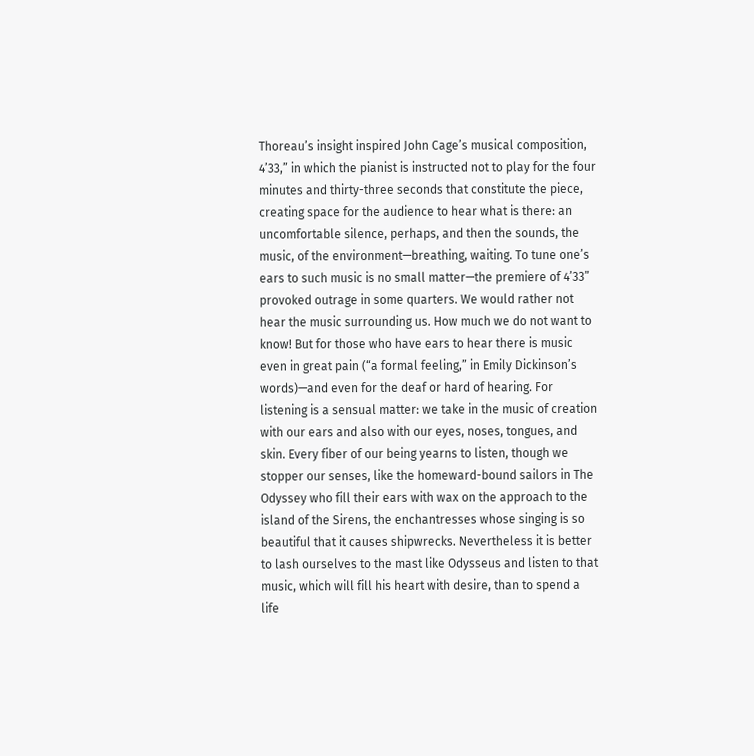Thoreau’s insight inspired John Cage’s musical composition, 4’33,” in which the pianist is instructed not to play for the four minutes and thirty-three seconds that constitute the piece, creating space for the audience to hear what is there: an uncomfortable silence, perhaps, and then the sounds, the music, of the environment—breathing, waiting. To tune one’s ears to such music is no small matter—the premiere of 4’33” provoked outrage in some quarters. We would rather not hear the music surrounding us. How much we do not want to know! But for those who have ears to hear there is music even in great pain (“a formal feeling,” in Emily Dickinson’s words)—and even for the deaf or hard of hearing. For listening is a sensual matter: we take in the music of creation with our ears and also with our eyes, noses, tongues, and skin. Every fiber of our being yearns to listen, though we stopper our senses, like the homeward-bound sailors in The Odyssey who fill their ears with wax on the approach to the island of the Sirens, the enchantresses whose singing is so beautiful that it causes shipwrecks. Nevertheless it is better to lash ourselves to the mast like Odysseus and listen to that music, which will fill his heart with desire, than to spend a life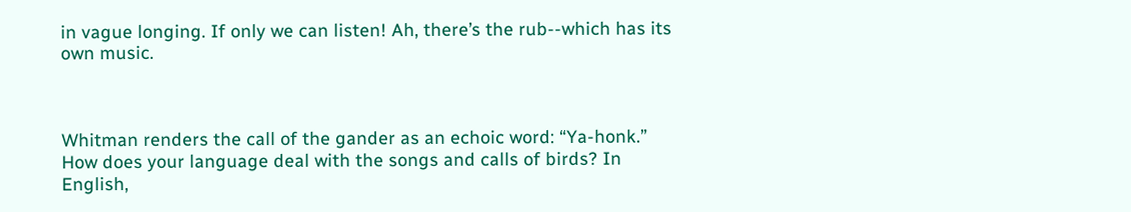in vague longing. If only we can listen! Ah, there’s the rub--which has its own music.



Whitman renders the call of the gander as an echoic word: “Ya-honk.” How does your language deal with the songs and calls of birds? In English,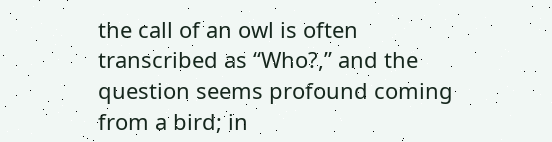the call of an owl is often transcribed as “Who?,” and the question seems profound coming from a bird; in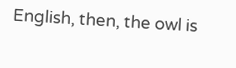English, then, the owl is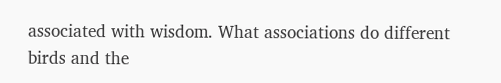associated with wisdom. What associations do different birds and the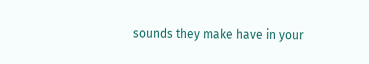sounds they make have in your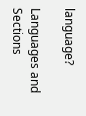language?

Languages and Sections